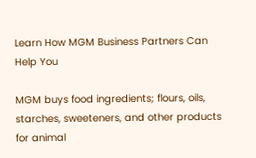Learn How MGM Business Partners Can Help You

MGM buys food ingredients; flours, oils, starches, sweeteners, and other products for animal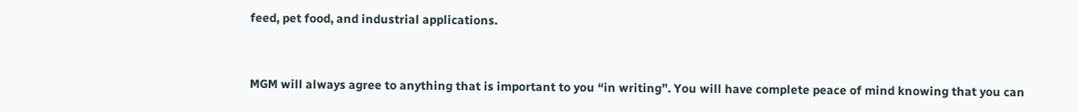feed, pet food, and industrial applications.


MGM will always agree to anything that is important to you “in writing”. You will have complete peace of mind knowing that you can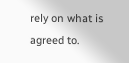rely on what is agreed to.